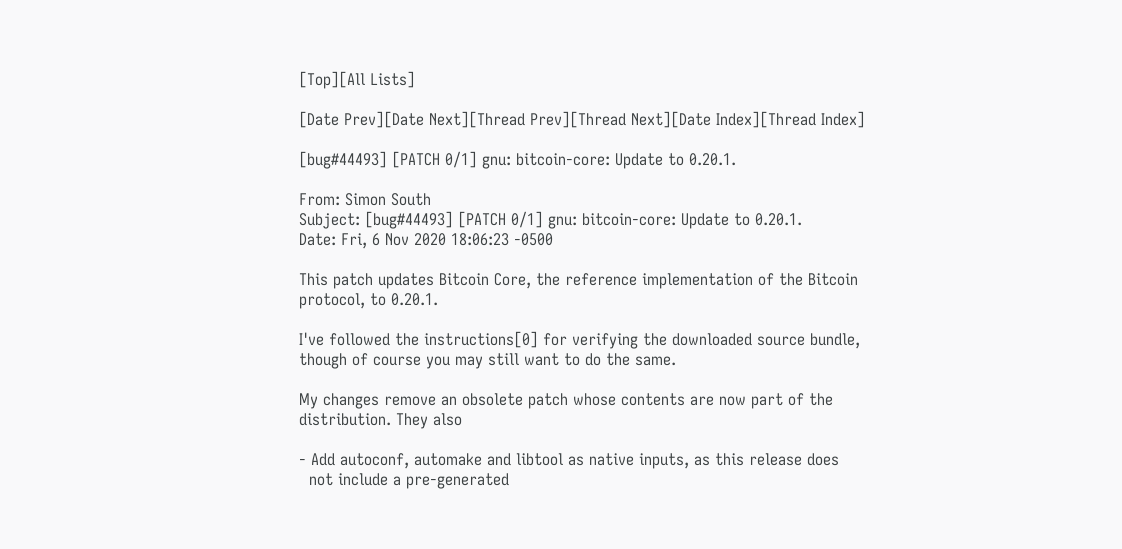[Top][All Lists]

[Date Prev][Date Next][Thread Prev][Thread Next][Date Index][Thread Index]

[bug#44493] [PATCH 0/1] gnu: bitcoin-core: Update to 0.20.1.

From: Simon South
Subject: [bug#44493] [PATCH 0/1] gnu: bitcoin-core: Update to 0.20.1.
Date: Fri, 6 Nov 2020 18:06:23 -0500

This patch updates Bitcoin Core, the reference implementation of the Bitcoin
protocol, to 0.20.1.

I've followed the instructions[0] for verifying the downloaded source bundle,
though of course you may still want to do the same.

My changes remove an obsolete patch whose contents are now part of the
distribution. They also

- Add autoconf, automake and libtool as native inputs, as this release does
  not include a pre-generated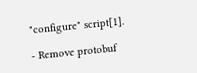"configure" script[1].

- Remove protobuf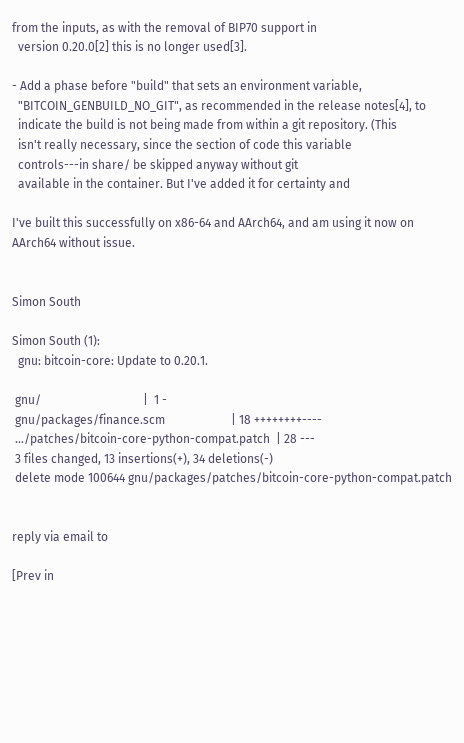from the inputs, as with the removal of BIP70 support in
  version 0.20.0[2] this is no longer used[3].

- Add a phase before "build" that sets an environment variable,
  "BITCOIN_GENBUILD_NO_GIT", as recommended in the release notes[4], to
  indicate the build is not being made from within a git repository. (This
  isn't really necessary, since the section of code this variable
  controls---in share/ be skipped anyway without git
  available in the container. But I've added it for certainty and

I've built this successfully on x86-64 and AArch64, and am using it now on
AArch64 without issue.


Simon South

Simon South (1):
  gnu: bitcoin-core: Update to 0.20.1.

 gnu/                                  |  1 -
 gnu/packages/finance.scm                      | 18 ++++++++----
 .../patches/bitcoin-core-python-compat.patch  | 28 ---
 3 files changed, 13 insertions(+), 34 deletions(-)
 delete mode 100644 gnu/packages/patches/bitcoin-core-python-compat.patch


reply via email to

[Prev in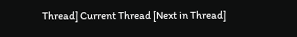Thread] Current Thread [Next in Thread]